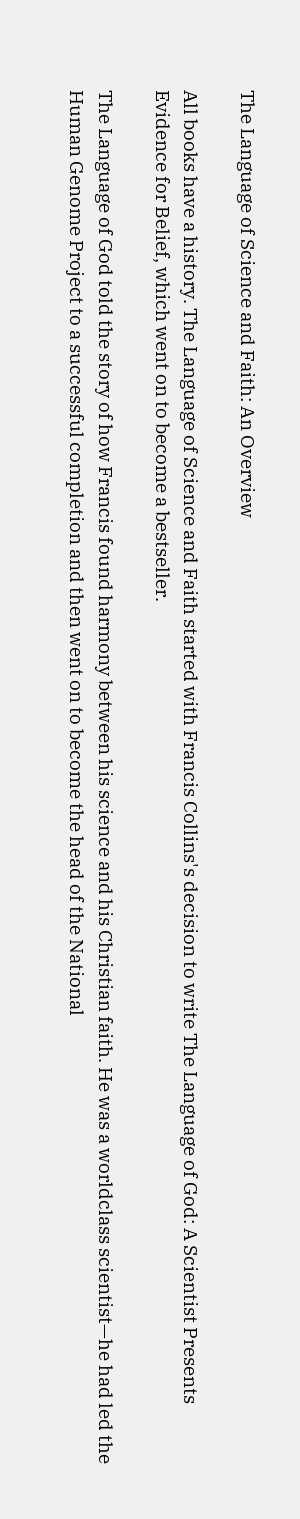The Language of Science and Faith: An Overview

All books have a history. The Language of Science and Faith started with Francis Collins's decision to write The Language of God: A Scientist Presents Evidence for Belief, which went on to become a bestseller.

The Language of God told the story of how Francis found harmony between his science and his Christian faith. He was a worldclass scientist—he had led the Human Genome Project to a successful completion and then went on to become the head of the National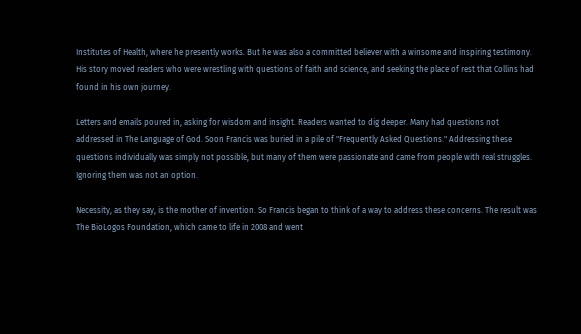Institutes of Health, where he presently works. But he was also a committed believer with a winsome and inspiring testimony. His story moved readers who were wrestling with questions of faith and science, and seeking the place of rest that Collins had found in his own journey.

Letters and emails poured in, asking for wisdom and insight. Readers wanted to dig deeper. Many had questions not addressed in The Language of God. Soon Francis was buried in a pile of "Frequently Asked Questions." Addressing these questions individually was simply not possible, but many of them were passionate and came from people with real struggles. Ignoring them was not an option.

Necessity, as they say, is the mother of invention. So Francis began to think of a way to address these concerns. The result was The BioLogos Foundation, which came to life in 2008 and went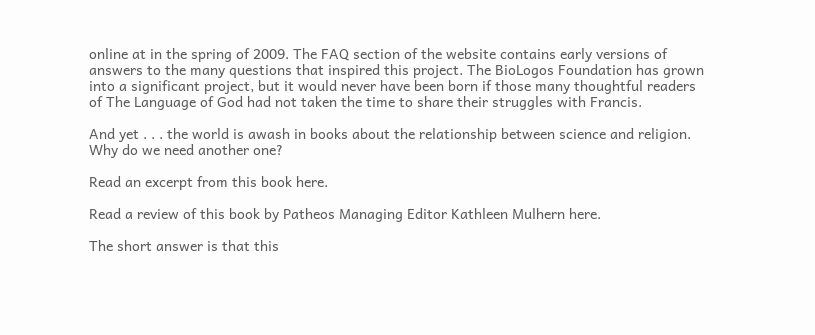online at in the spring of 2009. The FAQ section of the website contains early versions of answers to the many questions that inspired this project. The BioLogos Foundation has grown into a significant project, but it would never have been born if those many thoughtful readers of The Language of God had not taken the time to share their struggles with Francis.

And yet . . . the world is awash in books about the relationship between science and religion. Why do we need another one?

Read an excerpt from this book here.

Read a review of this book by Patheos Managing Editor Kathleen Mulhern here.

The short answer is that this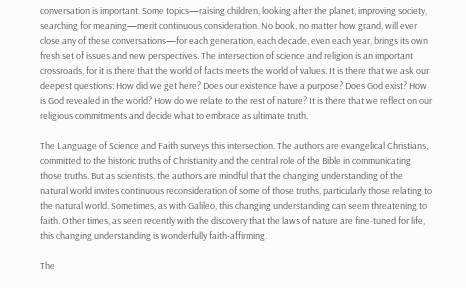conversation is important. Some topics—raising children, looking after the planet, improving society, searching for meaning—merit continuous consideration. No book, no matter how grand, will ever close any of these conversations—for each generation, each decade, even each year, brings its own fresh set of issues and new perspectives. The intersection of science and religion is an important crossroads, for it is there that the world of facts meets the world of values. It is there that we ask our deepest questions: How did we get here? Does our existence have a purpose? Does God exist? How is God revealed in the world? How do we relate to the rest of nature? It is there that we reflect on our religious commitments and decide what to embrace as ultimate truth.

The Language of Science and Faith surveys this intersection. The authors are evangelical Christians, committed to the historic truths of Christianity and the central role of the Bible in communicating those truths. But as scientists, the authors are mindful that the changing understanding of the natural world invites continuous reconsideration of some of those truths, particularly those relating to the natural world. Sometimes, as with Galileo, this changing understanding can seem threatening to faith. Other times, as seen recently with the discovery that the laws of nature are fine-tuned for life, this changing understanding is wonderfully faith-affirming.

The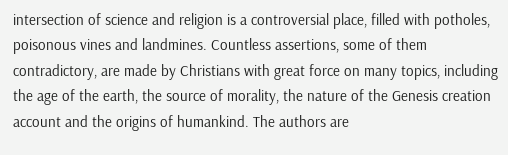intersection of science and religion is a controversial place, filled with potholes, poisonous vines and landmines. Countless assertions, some of them contradictory, are made by Christians with great force on many topics, including the age of the earth, the source of morality, the nature of the Genesis creation account and the origins of humankind. The authors are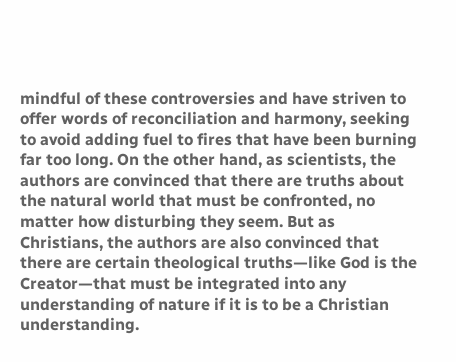mindful of these controversies and have striven to offer words of reconciliation and harmony, seeking to avoid adding fuel to fires that have been burning far too long. On the other hand, as scientists, the authors are convinced that there are truths about the natural world that must be confronted, no matter how disturbing they seem. But as Christians, the authors are also convinced that there are certain theological truths—like God is the Creator—that must be integrated into any understanding of nature if it is to be a Christian understanding.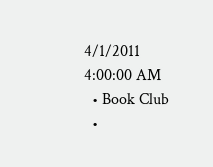4/1/2011 4:00:00 AM
  • Book Club
  •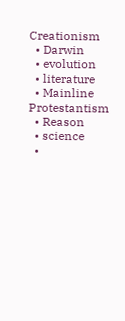Creationism
  • Darwin
  • evolution
  • literature
  • Mainline Protestantism
  • Reason
  • science
  •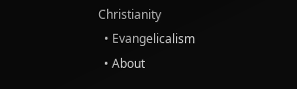Christianity
  • Evangelicalism
  • About